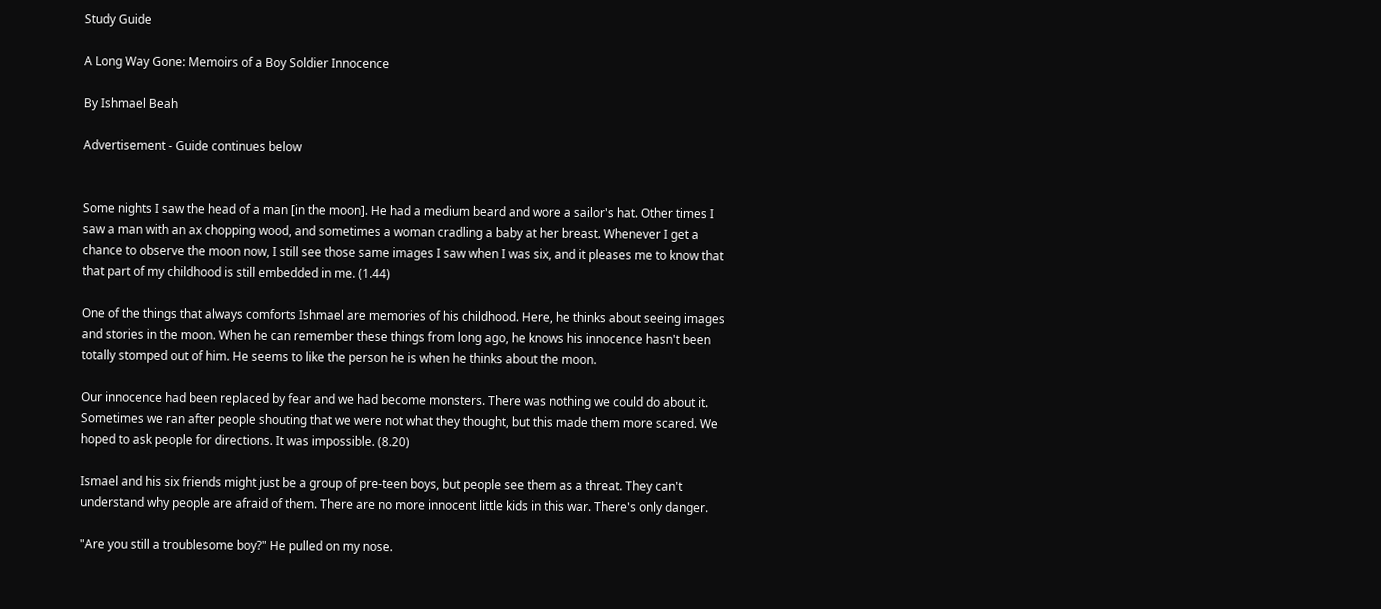Study Guide

A Long Way Gone: Memoirs of a Boy Soldier Innocence

By Ishmael Beah

Advertisement - Guide continues below


Some nights I saw the head of a man [in the moon]. He had a medium beard and wore a sailor's hat. Other times I saw a man with an ax chopping wood, and sometimes a woman cradling a baby at her breast. Whenever I get a chance to observe the moon now, I still see those same images I saw when I was six, and it pleases me to know that that part of my childhood is still embedded in me. (1.44)

One of the things that always comforts Ishmael are memories of his childhood. Here, he thinks about seeing images and stories in the moon. When he can remember these things from long ago, he knows his innocence hasn't been totally stomped out of him. He seems to like the person he is when he thinks about the moon.

Our innocence had been replaced by fear and we had become monsters. There was nothing we could do about it. Sometimes we ran after people shouting that we were not what they thought, but this made them more scared. We hoped to ask people for directions. It was impossible. (8.20)

Ismael and his six friends might just be a group of pre-teen boys, but people see them as a threat. They can't understand why people are afraid of them. There are no more innocent little kids in this war. There's only danger.

"Are you still a troublesome boy?" He pulled on my nose.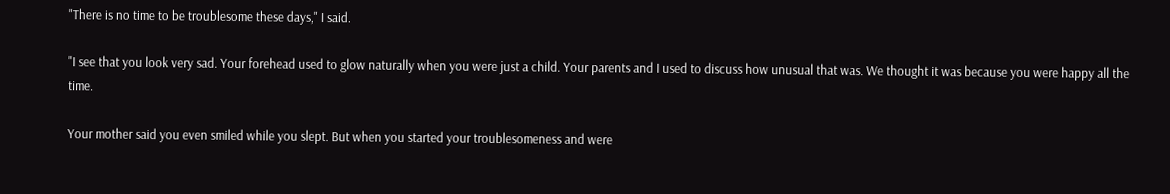"There is no time to be troublesome these days," I said.

"I see that you look very sad. Your forehead used to glow naturally when you were just a child. Your parents and I used to discuss how unusual that was. We thought it was because you were happy all the time.

Your mother said you even smiled while you slept. But when you started your troublesomeness and were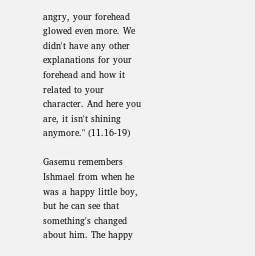angry, your forehead glowed even more. We didn't have any other explanations for your forehead and how it related to your character. And here you are, it isn't shining anymore." (11.16-19)

Gasemu remembers Ishmael from when he was a happy little boy, but he can see that something's changed about him. The happy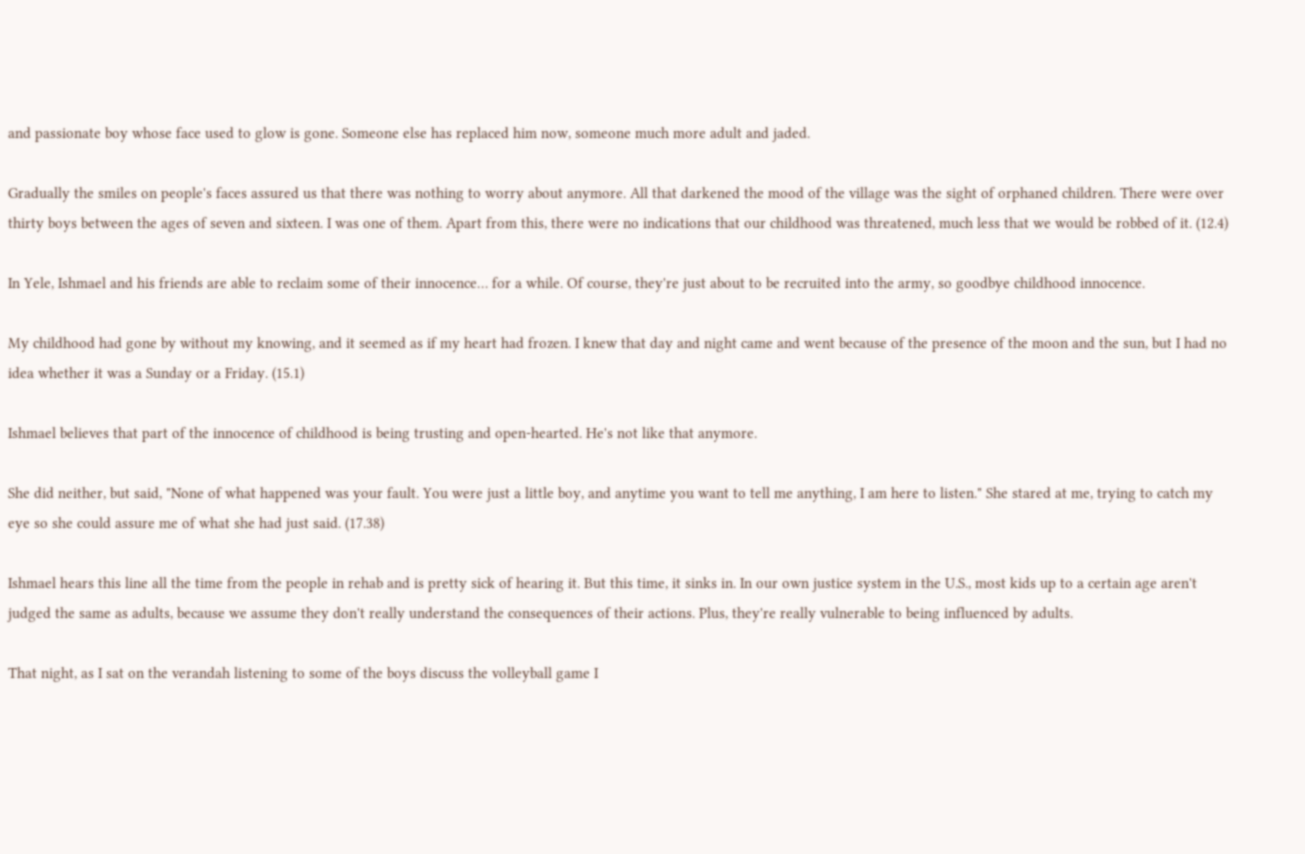and passionate boy whose face used to glow is gone. Someone else has replaced him now, someone much more adult and jaded.

Gradually the smiles on people's faces assured us that there was nothing to worry about anymore. All that darkened the mood of the village was the sight of orphaned children. There were over thirty boys between the ages of seven and sixteen. I was one of them. Apart from this, there were no indications that our childhood was threatened, much less that we would be robbed of it. (12.4)

In Yele, Ishmael and his friends are able to reclaim some of their innocence… for a while. Of course, they're just about to be recruited into the army, so goodbye childhood innocence.

My childhood had gone by without my knowing, and it seemed as if my heart had frozen. I knew that day and night came and went because of the presence of the moon and the sun, but I had no idea whether it was a Sunday or a Friday. (15.1)

Ishmael believes that part of the innocence of childhood is being trusting and open-hearted. He's not like that anymore.

She did neither, but said, "None of what happened was your fault. You were just a little boy, and anytime you want to tell me anything, I am here to listen." She stared at me, trying to catch my eye so she could assure me of what she had just said. (17.38)

Ishmael hears this line all the time from the people in rehab and is pretty sick of hearing it. But this time, it sinks in. In our own justice system in the U.S., most kids up to a certain age aren't judged the same as adults, because we assume they don't really understand the consequences of their actions. Plus, they're really vulnerable to being influenced by adults.

That night, as I sat on the verandah listening to some of the boys discuss the volleyball game I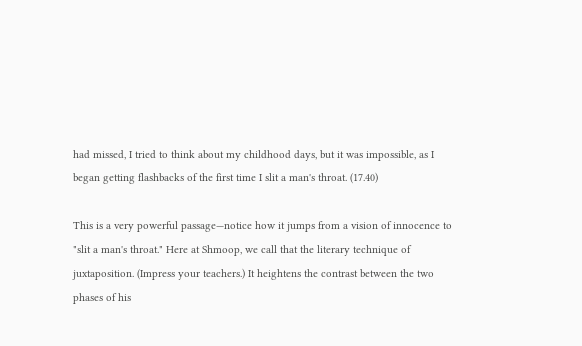had missed, I tried to think about my childhood days, but it was impossible, as I began getting flashbacks of the first time I slit a man's throat. (17.40)

This is a very powerful passage—notice how it jumps from a vision of innocence to "slit a man's throat." Here at Shmoop, we call that the literary technique of juxtaposition. (Impress your teachers.) It heightens the contrast between the two phases of his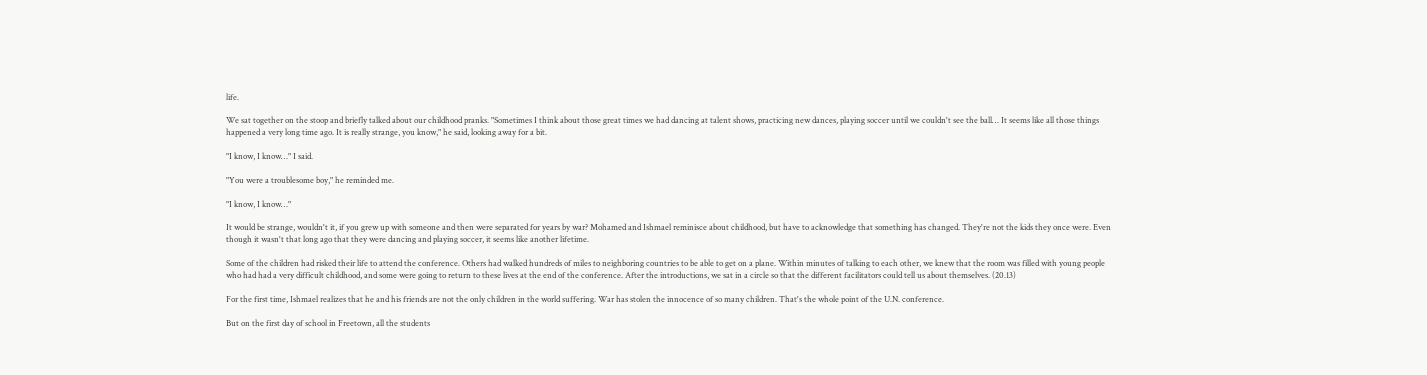life.

We sat together on the stoop and briefly talked about our childhood pranks. "Sometimes I think about those great times we had dancing at talent shows, practicing new dances, playing soccer until we couldn't see the ball… It seems like all those things happened a very long time ago. It is really strange, you know," he said, looking away for a bit.

"I know, I know…" I said.

"You were a troublesome boy," he reminded me.

"I know, I know…"

It would be strange, wouldn't it, if you grew up with someone and then were separated for years by war? Mohamed and Ishmael reminisce about childhood, but have to acknowledge that something has changed. They're not the kids they once were. Even though it wasn't that long ago that they were dancing and playing soccer, it seems like another lifetime.

Some of the children had risked their life to attend the conference. Others had walked hundreds of miles to neighboring countries to be able to get on a plane. Within minutes of talking to each other, we knew that the room was filled with young people who had had a very difficult childhood, and some were going to return to these lives at the end of the conference. After the introductions, we sat in a circle so that the different facilitators could tell us about themselves. (20.13)

For the first time, Ishmael realizes that he and his friends are not the only children in the world suffering. War has stolen the innocence of so many children. That's the whole point of the U.N. conference.

But on the first day of school in Freetown, all the students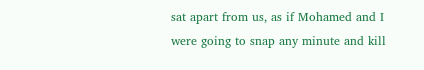sat apart from us, as if Mohamed and I were going to snap any minute and kill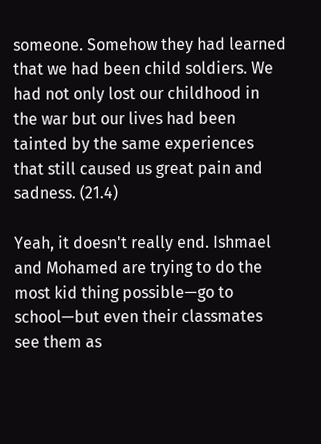someone. Somehow they had learned that we had been child soldiers. We had not only lost our childhood in the war but our lives had been tainted by the same experiences that still caused us great pain and sadness. (21.4)

Yeah, it doesn't really end. Ishmael and Mohamed are trying to do the most kid thing possible—go to school—but even their classmates see them as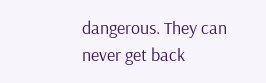dangerous. They can never get back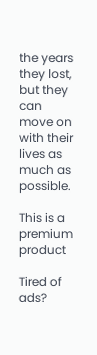the years they lost, but they can move on with their lives as much as possible.

This is a premium product

Tired of ads?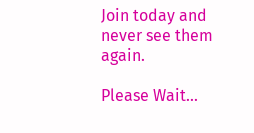Join today and never see them again.

Please Wait...